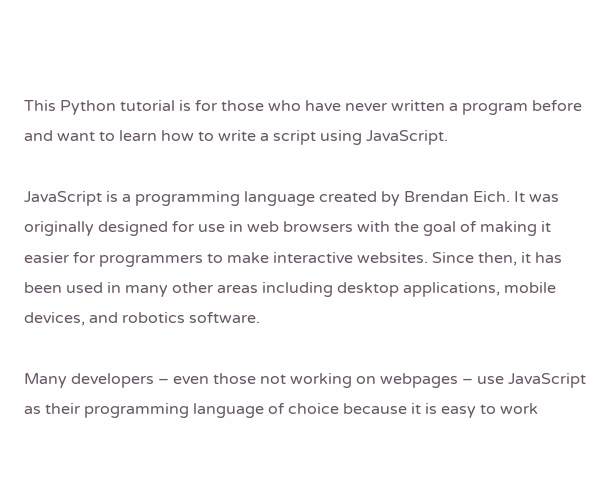This Python tutorial is for those who have never written a program before and want to learn how to write a script using JavaScript.

JavaScript is a programming language created by Brendan Eich. It was originally designed for use in web browsers with the goal of making it easier for programmers to make interactive websites. Since then, it has been used in many other areas including desktop applications, mobile devices, and robotics software.

Many developers – even those not working on webpages – use JavaScript as their programming language of choice because it is easy to work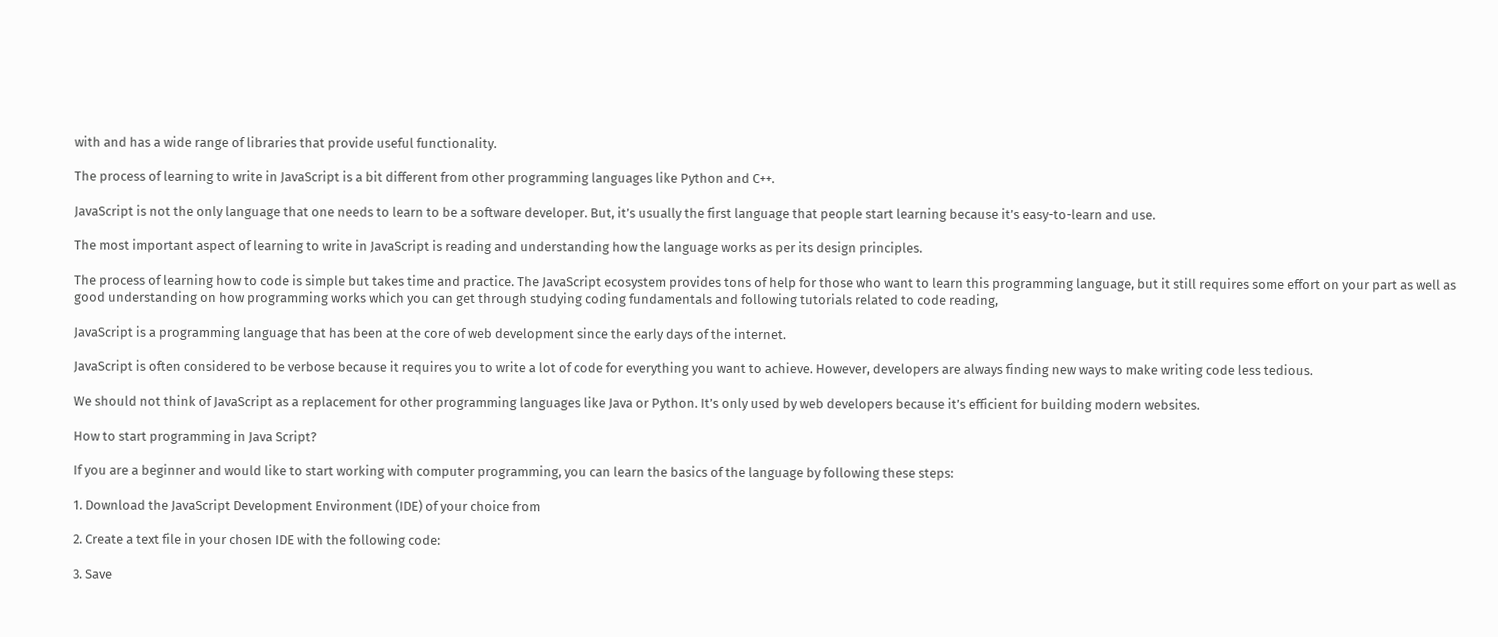with and has a wide range of libraries that provide useful functionality.

The process of learning to write in JavaScript is a bit different from other programming languages like Python and C++.

JavaScript is not the only language that one needs to learn to be a software developer. But, it’s usually the first language that people start learning because it’s easy-to-learn and use.

The most important aspect of learning to write in JavaScript is reading and understanding how the language works as per its design principles.

The process of learning how to code is simple but takes time and practice. The JavaScript ecosystem provides tons of help for those who want to learn this programming language, but it still requires some effort on your part as well as good understanding on how programming works which you can get through studying coding fundamentals and following tutorials related to code reading,

JavaScript is a programming language that has been at the core of web development since the early days of the internet.

JavaScript is often considered to be verbose because it requires you to write a lot of code for everything you want to achieve. However, developers are always finding new ways to make writing code less tedious.

We should not think of JavaScript as a replacement for other programming languages like Java or Python. It’s only used by web developers because it’s efficient for building modern websites.

How to start programming in Java Script?

If you are a beginner and would like to start working with computer programming, you can learn the basics of the language by following these steps:

1. Download the JavaScript Development Environment (IDE) of your choice from

2. Create a text file in your chosen IDE with the following code:

3. Save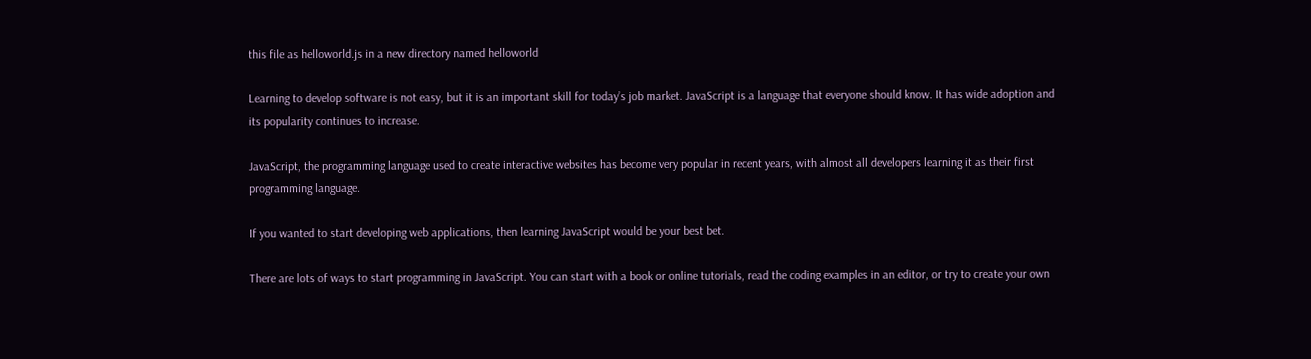this file as helloworld.js in a new directory named helloworld

Learning to develop software is not easy, but it is an important skill for today’s job market. JavaScript is a language that everyone should know. It has wide adoption and its popularity continues to increase.

JavaScript, the programming language used to create interactive websites has become very popular in recent years, with almost all developers learning it as their first programming language.

If you wanted to start developing web applications, then learning JavaScript would be your best bet.

There are lots of ways to start programming in JavaScript. You can start with a book or online tutorials, read the coding examples in an editor, or try to create your own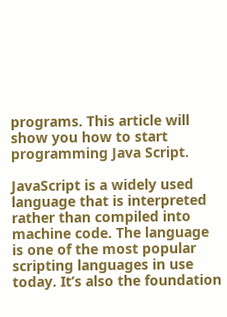programs. This article will show you how to start programming Java Script.

JavaScript is a widely used language that is interpreted rather than compiled into machine code. The language is one of the most popular scripting languages in use today. It’s also the foundation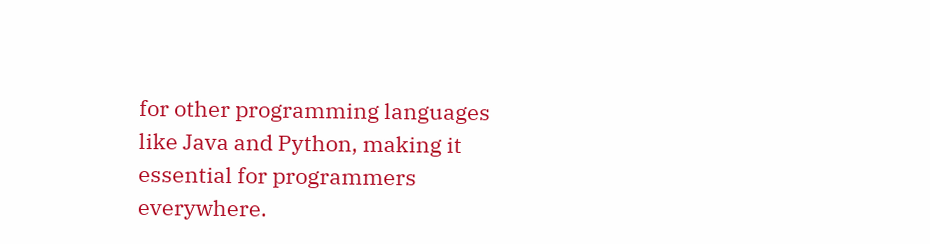for other programming languages like Java and Python, making it essential for programmers everywhere.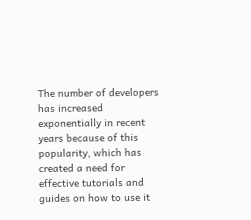The number of developers has increased exponentially in recent years because of this popularity, which has created a need for effective tutorials and guides on how to use it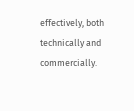effectively, both technically and commercially.